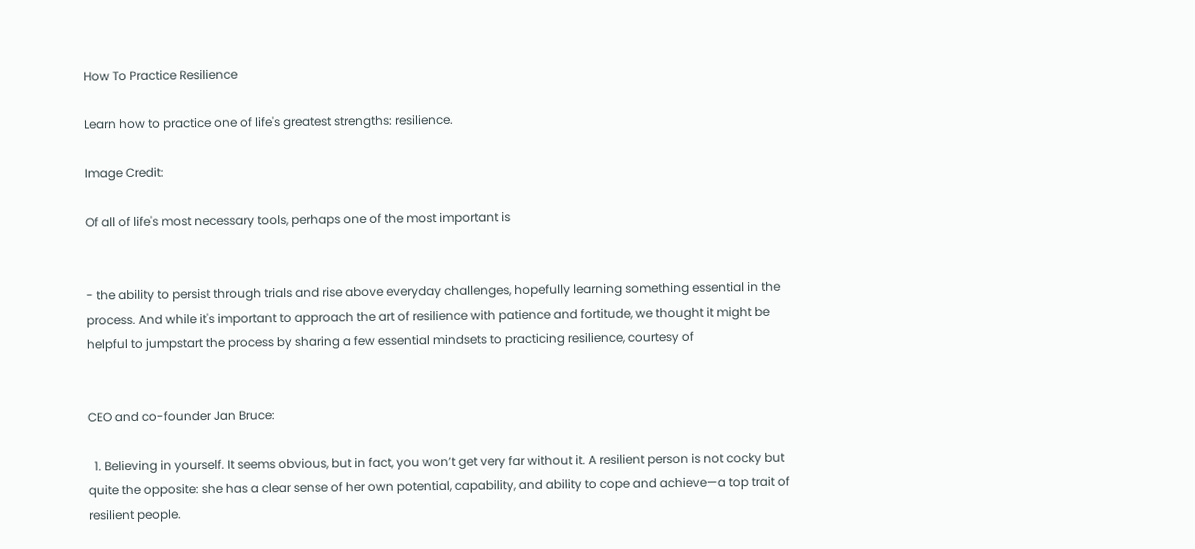How To Practice Resilience

Learn how to practice one of life's greatest strengths: resilience.

Image Credit:

Of all of life's most necessary tools, perhaps one of the most important is


- the ability to persist through trials and rise above everyday challenges, hopefully learning something essential in the process. And while it's important to approach the art of resilience with patience and fortitude, we thought it might be helpful to jumpstart the process by sharing a few essential mindsets to practicing resilience, courtesy of


CEO and co-founder Jan Bruce:

  1. Believing in yourself. It seems obvious, but in fact, you won’t get very far without it. A resilient person is not cocky but quite the opposite: she has a clear sense of her own potential, capability, and ability to cope and achieve—a top trait of resilient people.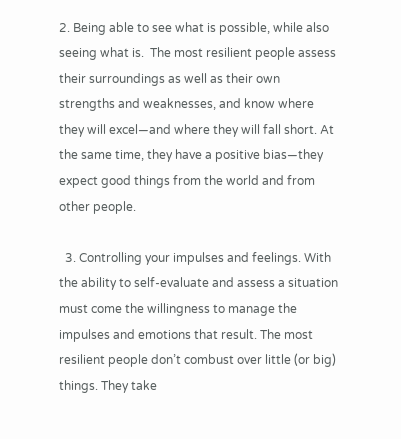2. Being able to see what is possible, while also seeing what is.  The most resilient people assess their surroundings as well as their own strengths and weaknesses, and know where they will excel—and where they will fall short. At the same time, they have a positive bias—they expect good things from the world and from other people.

  3. Controlling your impulses and feelings. With the ability to self-evaluate and assess a situation must come the willingness to manage the impulses and emotions that result. The most resilient people don’t combust over little (or big) things. They take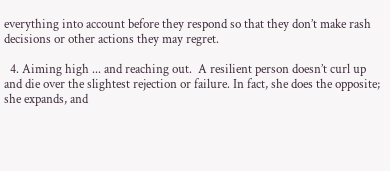everything into account before they respond so that they don’t make rash decisions or other actions they may regret.

  4. Aiming high ... and reaching out.  A resilient person doesn’t curl up and die over the slightest rejection or failure. In fact, she does the opposite; she expands, and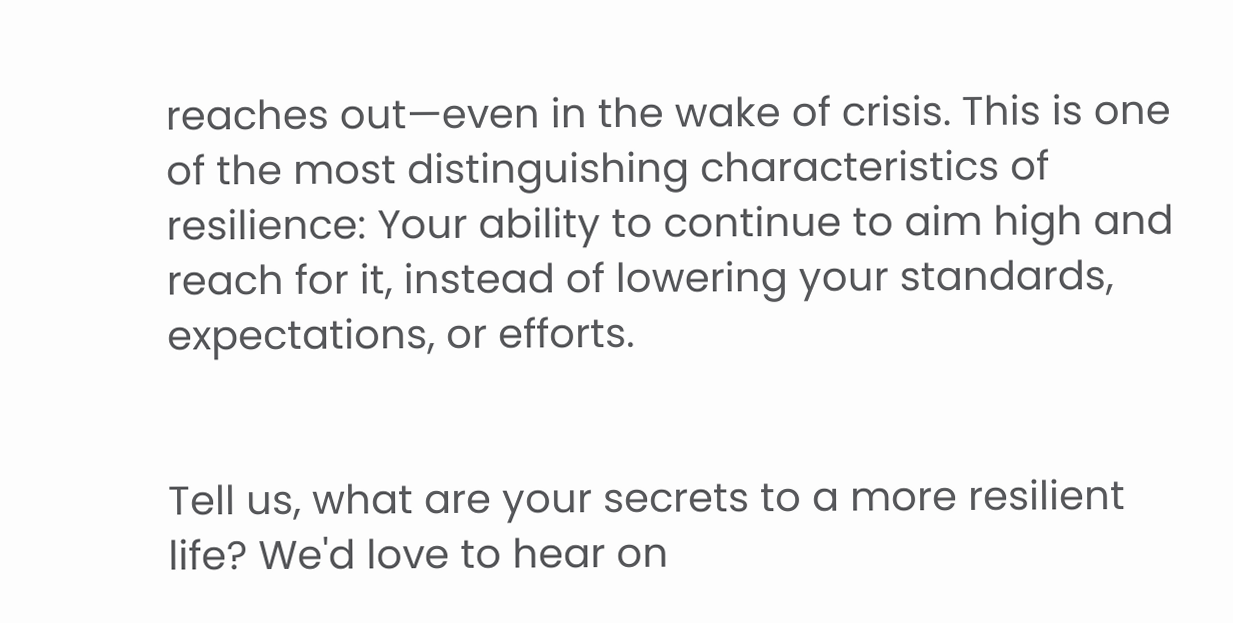reaches out—even in the wake of crisis. This is one of the most distinguishing characteristics of resilience: Your ability to continue to aim high and reach for it, instead of lowering your standards, expectations, or efforts.


Tell us, what are your secrets to a more resilient life? We'd love to hear on